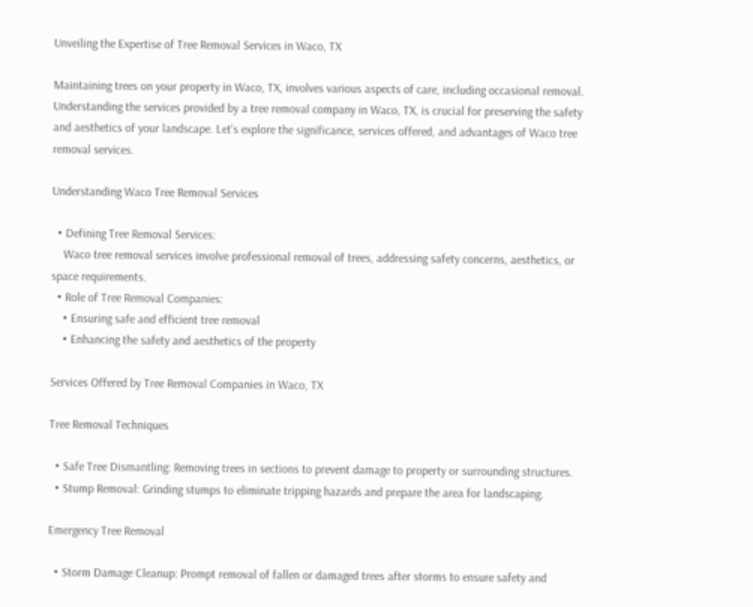Unveiling the Expertise of Tree Removal Services in Waco, TX

Maintaining trees on your property in Waco, TX, involves various aspects of care, including occasional removal. Understanding the services provided by a tree removal company in Waco, TX, is crucial for preserving the safety and aesthetics of your landscape. Let’s explore the significance, services offered, and advantages of Waco tree removal services.

Understanding Waco Tree Removal Services

  • Defining Tree Removal Services:
    Waco tree removal services involve professional removal of trees, addressing safety concerns, aesthetics, or space requirements.
  • Role of Tree Removal Companies:
    • Ensuring safe and efficient tree removal
    • Enhancing the safety and aesthetics of the property

Services Offered by Tree Removal Companies in Waco, TX

Tree Removal Techniques

  • Safe Tree Dismantling: Removing trees in sections to prevent damage to property or surrounding structures.
  • Stump Removal: Grinding stumps to eliminate tripping hazards and prepare the area for landscaping.

Emergency Tree Removal

  • Storm Damage Cleanup: Prompt removal of fallen or damaged trees after storms to ensure safety and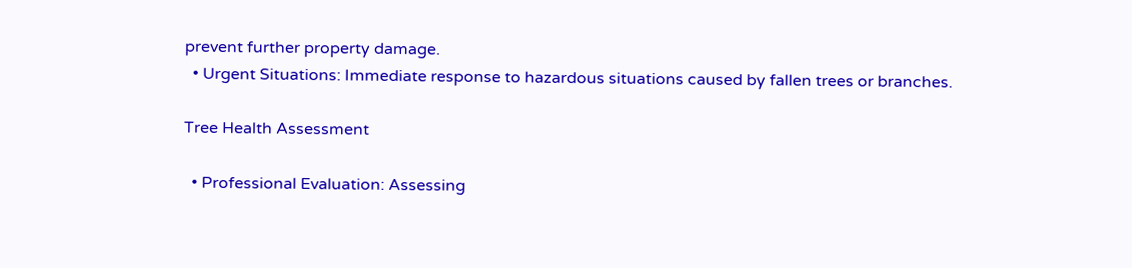prevent further property damage.
  • Urgent Situations: Immediate response to hazardous situations caused by fallen trees or branches.

Tree Health Assessment

  • Professional Evaluation: Assessing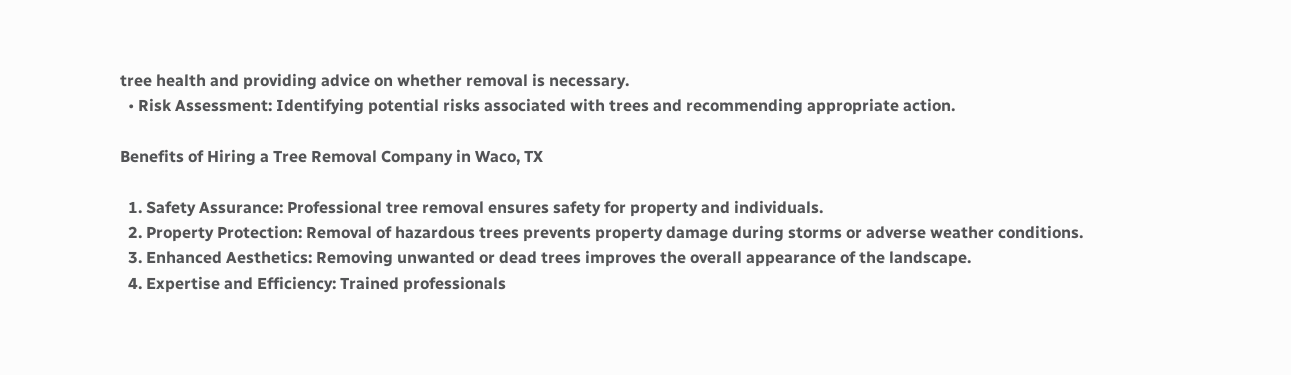tree health and providing advice on whether removal is necessary.
  • Risk Assessment: Identifying potential risks associated with trees and recommending appropriate action.

Benefits of Hiring a Tree Removal Company in Waco, TX

  1. Safety Assurance: Professional tree removal ensures safety for property and individuals.
  2. Property Protection: Removal of hazardous trees prevents property damage during storms or adverse weather conditions.
  3. Enhanced Aesthetics: Removing unwanted or dead trees improves the overall appearance of the landscape.
  4. Expertise and Efficiency: Trained professionals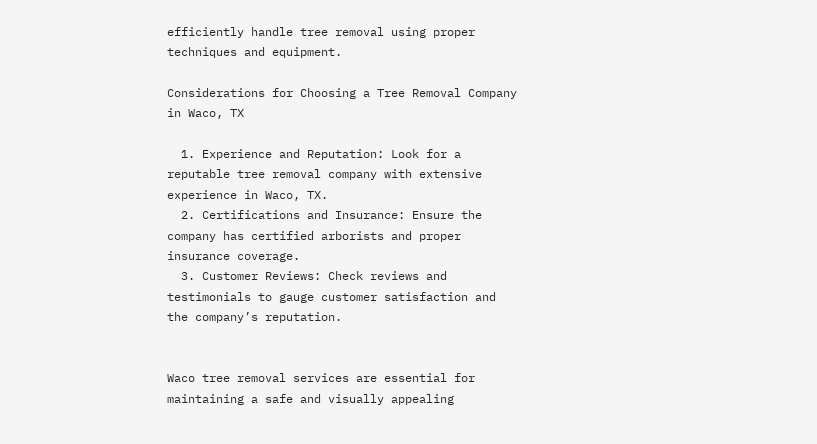efficiently handle tree removal using proper techniques and equipment.

Considerations for Choosing a Tree Removal Company in Waco, TX

  1. Experience and Reputation: Look for a reputable tree removal company with extensive experience in Waco, TX.
  2. Certifications and Insurance: Ensure the company has certified arborists and proper insurance coverage.
  3. Customer Reviews: Check reviews and testimonials to gauge customer satisfaction and the company’s reputation.


Waco tree removal services are essential for maintaining a safe and visually appealing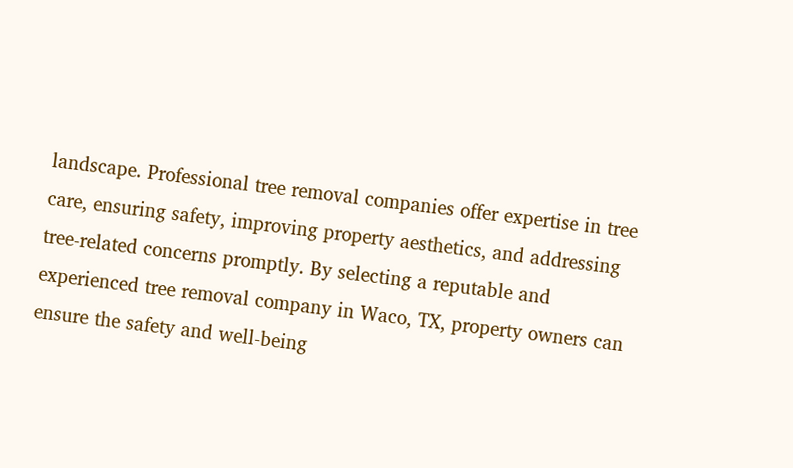landscape. Professional tree removal companies offer expertise in tree care, ensuring safety, improving property aesthetics, and addressing tree-related concerns promptly. By selecting a reputable and experienced tree removal company in Waco, TX, property owners can ensure the safety and well-being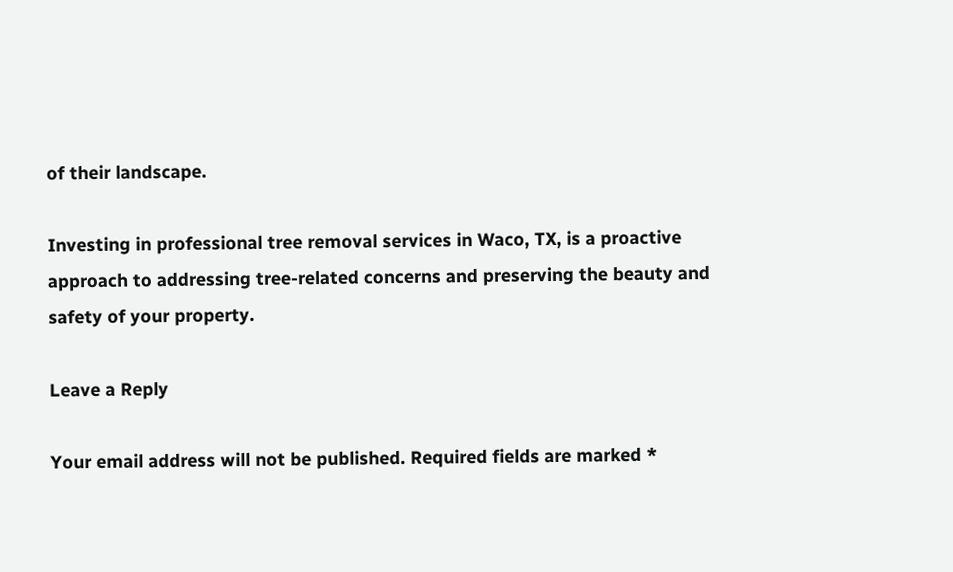of their landscape.

Investing in professional tree removal services in Waco, TX, is a proactive approach to addressing tree-related concerns and preserving the beauty and safety of your property.

Leave a Reply

Your email address will not be published. Required fields are marked *